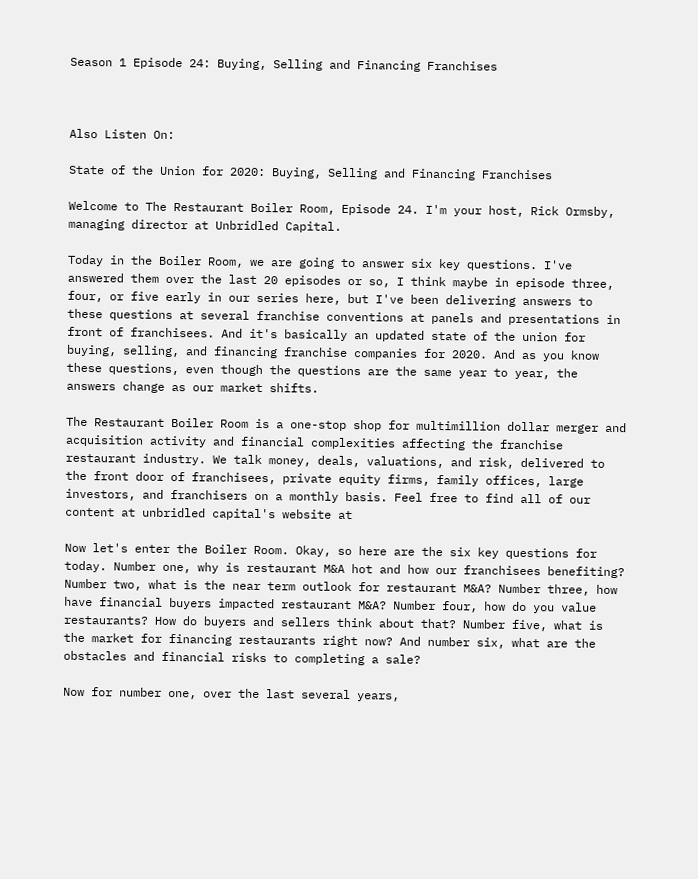Season 1 Episode 24: Buying, Selling and Financing Franchises



Also Listen On:

State of the Union for 2020: Buying, Selling and Financing Franchises

Welcome to The Restaurant Boiler Room, Episode 24. I'm your host, Rick Ormsby, managing director at Unbridled Capital.

Today in the Boiler Room, we are going to answer six key questions. I've answered them over the last 20 episodes or so, I think maybe in episode three, four, or five early in our series here, but I've been delivering answers to these questions at several franchise conventions at panels and presentations in front of franchisees. And it's basically an updated state of the union for buying, selling, and financing franchise companies for 2020. And as you know these questions, even though the questions are the same year to year, the answers change as our market shifts.

The Restaurant Boiler Room is a one-stop shop for multimillion dollar merger and acquisition activity and financial complexities affecting the franchise restaurant industry. We talk money, deals, valuations, and risk, delivered to the front door of franchisees, private equity firms, family offices, large investors, and franchisers on a monthly basis. Feel free to find all of our content at unbridled capital's website at

Now let's enter the Boiler Room. Okay, so here are the six key questions for today. Number one, why is restaurant M&A hot and how our franchisees benefiting? Number two, what is the near term outlook for restaurant M&A? Number three, how have financial buyers impacted restaurant M&A? Number four, how do you value restaurants? How do buyers and sellers think about that? Number five, what is the market for financing restaurants right now? And number six, what are the obstacles and financial risks to completing a sale?

Now for number one, over the last several years,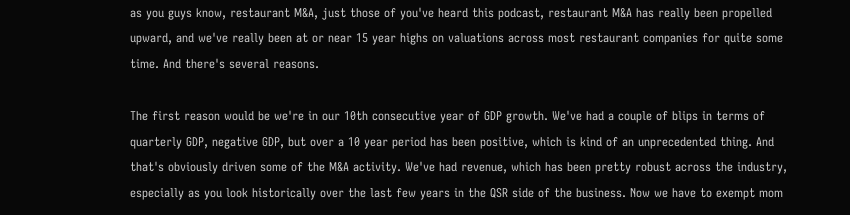as you guys know, restaurant M&A, just those of you've heard this podcast, restaurant M&A has really been propelled upward, and we've really been at or near 15 year highs on valuations across most restaurant companies for quite some time. And there's several reasons.

The first reason would be we're in our 10th consecutive year of GDP growth. We've had a couple of blips in terms of quarterly GDP, negative GDP, but over a 10 year period has been positive, which is kind of an unprecedented thing. And that's obviously driven some of the M&A activity. We've had revenue, which has been pretty robust across the industry, especially as you look historically over the last few years in the QSR side of the business. Now we have to exempt mom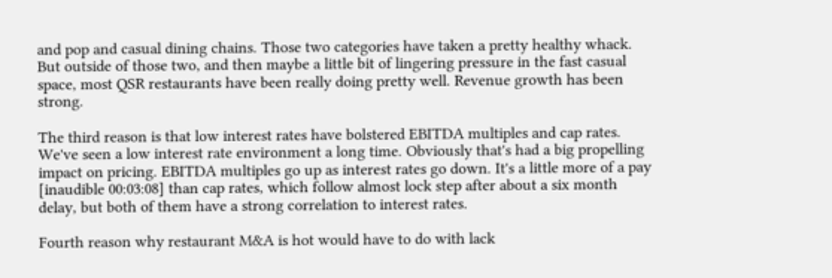and pop and casual dining chains. Those two categories have taken a pretty healthy whack. But outside of those two, and then maybe a little bit of lingering pressure in the fast casual space, most QSR restaurants have been really doing pretty well. Revenue growth has been strong.

The third reason is that low interest rates have bolstered EBITDA multiples and cap rates. We've seen a low interest rate environment a long time. Obviously that's had a big propelling impact on pricing. EBITDA multiples go up as interest rates go down. It's a little more of a pay [inaudible 00:03:08] than cap rates, which follow almost lock step after about a six month delay, but both of them have a strong correlation to interest rates.

Fourth reason why restaurant M&A is hot would have to do with lack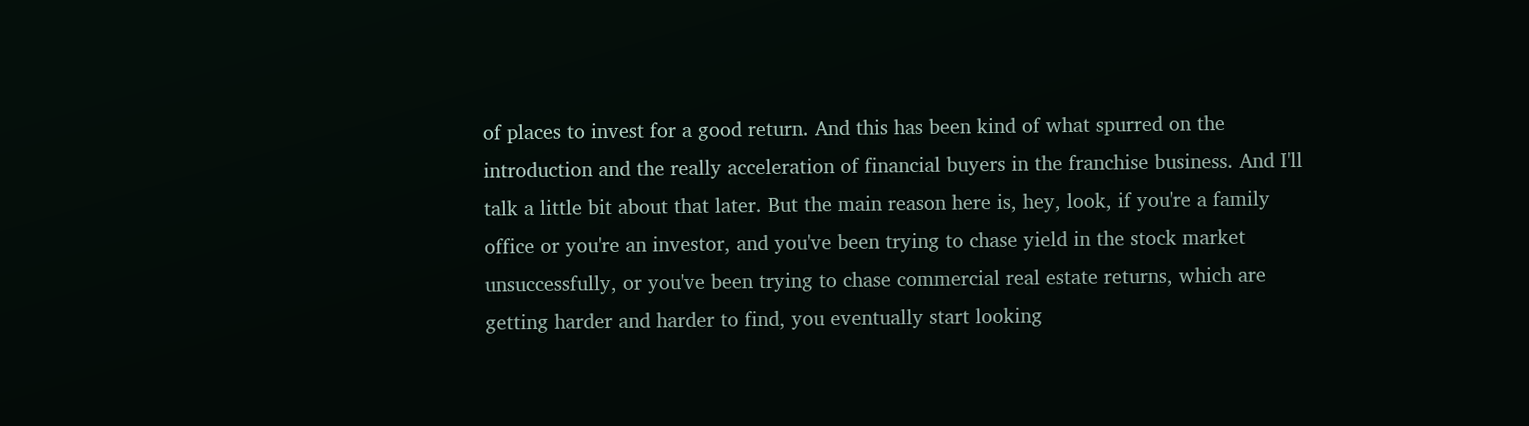of places to invest for a good return. And this has been kind of what spurred on the introduction and the really acceleration of financial buyers in the franchise business. And I'll talk a little bit about that later. But the main reason here is, hey, look, if you're a family office or you're an investor, and you've been trying to chase yield in the stock market unsuccessfully, or you've been trying to chase commercial real estate returns, which are getting harder and harder to find, you eventually start looking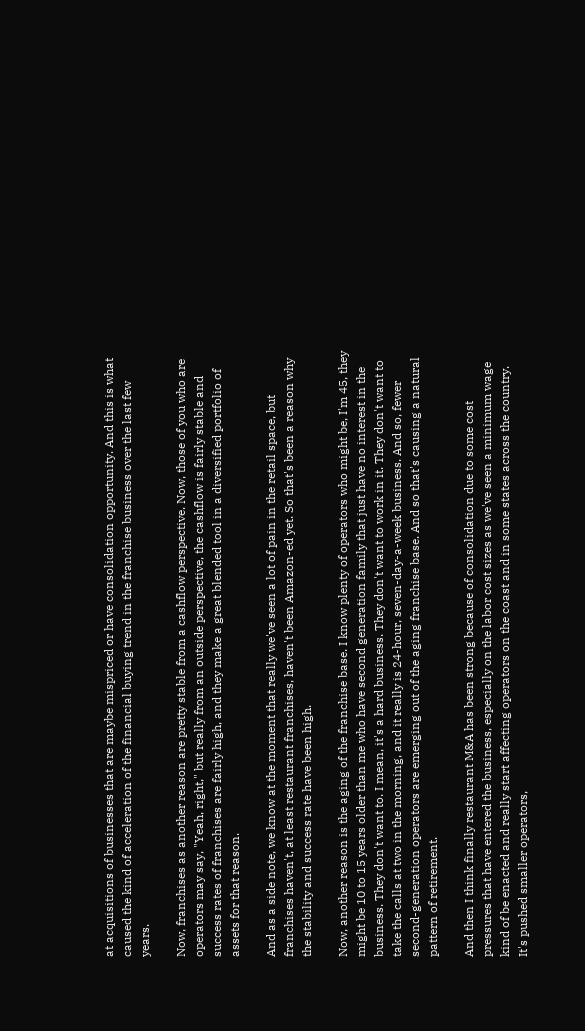at acquisitions of businesses that are maybe mispriced or have consolidation opportunity. And this is what caused the kind of acceleration of the financial buying trend in the franchise business over the last few years.

Now, franchises as another reason are pretty stable from a cashflow perspective. Now, those of you who are operators may say, "Yeah, right," but really from an outside perspective, the cashflow is fairly stable and success rates of franchises are fairly high, and they make a great blended tool in a diversified portfolio of assets for that reason.

And as a side note, we know at the moment that really we've seen a lot of pain in the retail space, but franchises haven't, at least restaurant franchises, haven't been Amazon-ed yet. So that's been a reason why the stability and success rate have been high.

Now, another reason is the aging of the franchise base. I know plenty of operators who might be, I'm 45, they might be 10 to 15 years older than me who have second generation family that just have no interest in the business. They don't want to. I mean, it's a hard business. They don't want to work in it. They don't want to take the calls at two in the morning, and it really is 24-hour, seven-day-a-week business. And so, fewer second-generation operators are emerging out of the aging franchise base. And so that's causing a natural pattern of retirement.

And then I think finally restaurant M&A has been strong because of consolidation due to some cost pressures that have entered the business, especially on the labor cost sizes as we've seen a minimum wage kind of be enacted and really start affecting operators on the coast and in some states across the country. It's pushed smaller operators,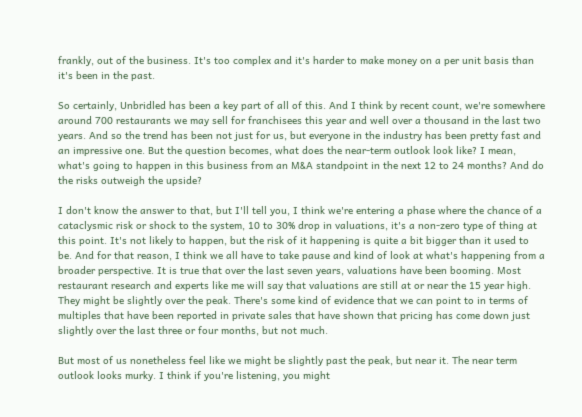frankly, out of the business. It's too complex and it's harder to make money on a per unit basis than it's been in the past.

So certainly, Unbridled has been a key part of all of this. And I think by recent count, we're somewhere around 700 restaurants we may sell for franchisees this year and well over a thousand in the last two years. And so the trend has been not just for us, but everyone in the industry has been pretty fast and an impressive one. But the question becomes, what does the near-term outlook look like? I mean, what's going to happen in this business from an M&A standpoint in the next 12 to 24 months? And do the risks outweigh the upside?

I don't know the answer to that, but I'll tell you, I think we're entering a phase where the chance of a cataclysmic risk or shock to the system, 10 to 30% drop in valuations, it's a non-zero type of thing at this point. It's not likely to happen, but the risk of it happening is quite a bit bigger than it used to be. And for that reason, I think we all have to take pause and kind of look at what's happening from a broader perspective. It is true that over the last seven years, valuations have been booming. Most restaurant research and experts like me will say that valuations are still at or near the 15 year high. They might be slightly over the peak. There's some kind of evidence that we can point to in terms of multiples that have been reported in private sales that have shown that pricing has come down just slightly over the last three or four months, but not much.

But most of us nonetheless feel like we might be slightly past the peak, but near it. The near term outlook looks murky. I think if you're listening, you might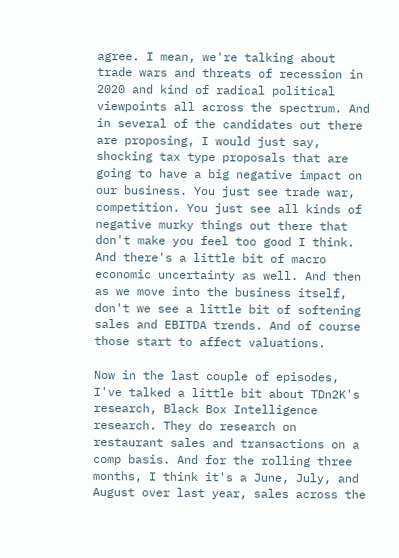agree. I mean, we're talking about trade wars and threats of recession in 2020 and kind of radical political viewpoints all across the spectrum. And in several of the candidates out there are proposing, I would just say, shocking tax type proposals that are going to have a big negative impact on our business. You just see trade war, competition. You just see all kinds of negative murky things out there that don't make you feel too good I think. And there's a little bit of macro economic uncertainty as well. And then as we move into the business itself, don't we see a little bit of softening sales and EBITDA trends. And of course those start to affect valuations.

Now in the last couple of episodes, I've talked a little bit about TDn2K's research, Black Box Intelligence research. They do research on restaurant sales and transactions on a comp basis. And for the rolling three months, I think it's a June, July, and August over last year, sales across the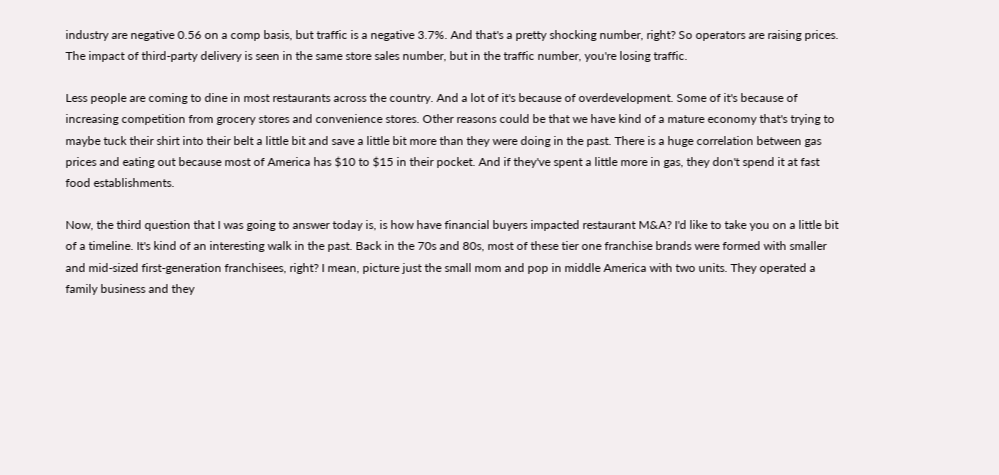industry are negative 0.56 on a comp basis, but traffic is a negative 3.7%. And that's a pretty shocking number, right? So operators are raising prices. The impact of third-party delivery is seen in the same store sales number, but in the traffic number, you're losing traffic.

Less people are coming to dine in most restaurants across the country. And a lot of it's because of overdevelopment. Some of it's because of increasing competition from grocery stores and convenience stores. Other reasons could be that we have kind of a mature economy that's trying to maybe tuck their shirt into their belt a little bit and save a little bit more than they were doing in the past. There is a huge correlation between gas prices and eating out because most of America has $10 to $15 in their pocket. And if they've spent a little more in gas, they don't spend it at fast food establishments.

Now, the third question that I was going to answer today is, is how have financial buyers impacted restaurant M&A? I'd like to take you on a little bit of a timeline. It's kind of an interesting walk in the past. Back in the 70s and 80s, most of these tier one franchise brands were formed with smaller and mid-sized first-generation franchisees, right? I mean, picture just the small mom and pop in middle America with two units. They operated a family business and they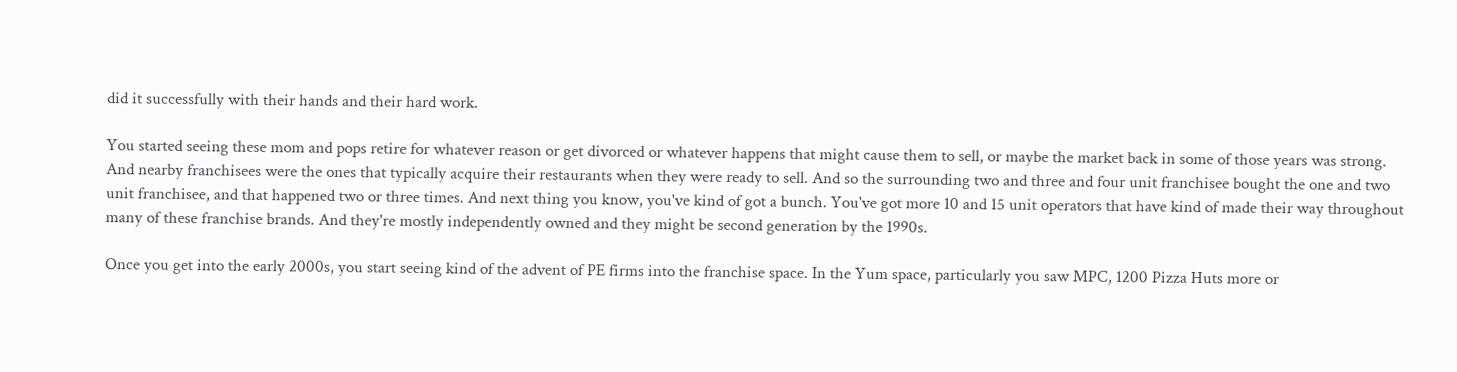did it successfully with their hands and their hard work.

You started seeing these mom and pops retire for whatever reason or get divorced or whatever happens that might cause them to sell, or maybe the market back in some of those years was strong. And nearby franchisees were the ones that typically acquire their restaurants when they were ready to sell. And so the surrounding two and three and four unit franchisee bought the one and two unit franchisee, and that happened two or three times. And next thing you know, you've kind of got a bunch. You've got more 10 and 15 unit operators that have kind of made their way throughout many of these franchise brands. And they're mostly independently owned and they might be second generation by the 1990s.

Once you get into the early 2000s, you start seeing kind of the advent of PE firms into the franchise space. In the Yum space, particularly you saw MPC, 1200 Pizza Huts more or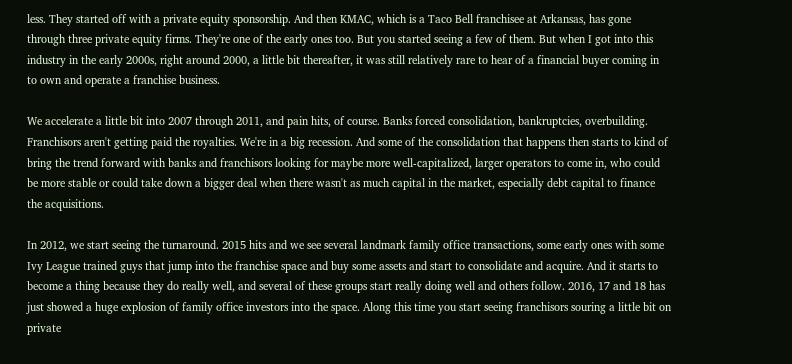less. They started off with a private equity sponsorship. And then KMAC, which is a Taco Bell franchisee at Arkansas, has gone through three private equity firms. They're one of the early ones too. But you started seeing a few of them. But when I got into this industry in the early 2000s, right around 2000, a little bit thereafter, it was still relatively rare to hear of a financial buyer coming in to own and operate a franchise business.

We accelerate a little bit into 2007 through 2011, and pain hits, of course. Banks forced consolidation, bankruptcies, overbuilding. Franchisors aren't getting paid the royalties. We're in a big recession. And some of the consolidation that happens then starts to kind of bring the trend forward with banks and franchisors looking for maybe more well-capitalized, larger operators to come in, who could be more stable or could take down a bigger deal when there wasn't as much capital in the market, especially debt capital to finance the acquisitions.

In 2012, we start seeing the turnaround. 2015 hits and we see several landmark family office transactions, some early ones with some Ivy League trained guys that jump into the franchise space and buy some assets and start to consolidate and acquire. And it starts to become a thing because they do really well, and several of these groups start really doing well and others follow. 2016, 17 and 18 has just showed a huge explosion of family office investors into the space. Along this time you start seeing franchisors souring a little bit on private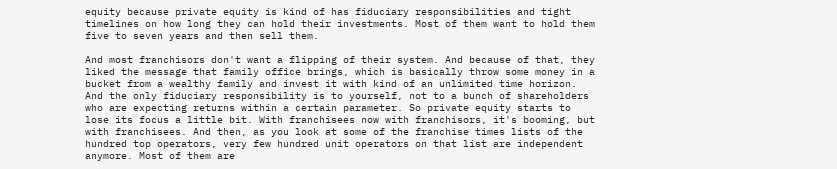equity because private equity is kind of has fiduciary responsibilities and tight timelines on how long they can hold their investments. Most of them want to hold them five to seven years and then sell them.

And most franchisors don't want a flipping of their system. And because of that, they liked the message that family office brings, which is basically throw some money in a bucket from a wealthy family and invest it with kind of an unlimited time horizon. And the only fiduciary responsibility is to yourself, not to a bunch of shareholders who are expecting returns within a certain parameter. So private equity starts to lose its focus a little bit. With franchisees now with franchisors, it's booming, but with franchisees. And then, as you look at some of the franchise times lists of the hundred top operators, very few hundred unit operators on that list are independent anymore. Most of them are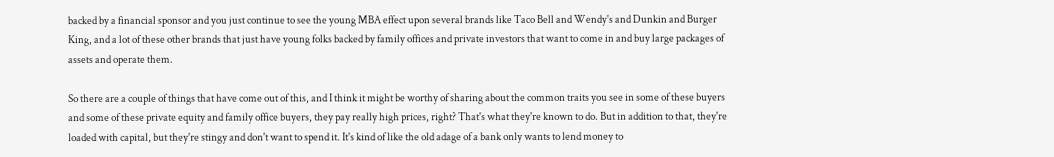backed by a financial sponsor and you just continue to see the young MBA effect upon several brands like Taco Bell and Wendy's and Dunkin and Burger King, and a lot of these other brands that just have young folks backed by family offices and private investors that want to come in and buy large packages of assets and operate them.

So there are a couple of things that have come out of this, and I think it might be worthy of sharing about the common traits you see in some of these buyers and some of these private equity and family office buyers, they pay really high prices, right? That's what they're known to do. But in addition to that, they're loaded with capital, but they're stingy and don't want to spend it. It's kind of like the old adage of a bank only wants to lend money to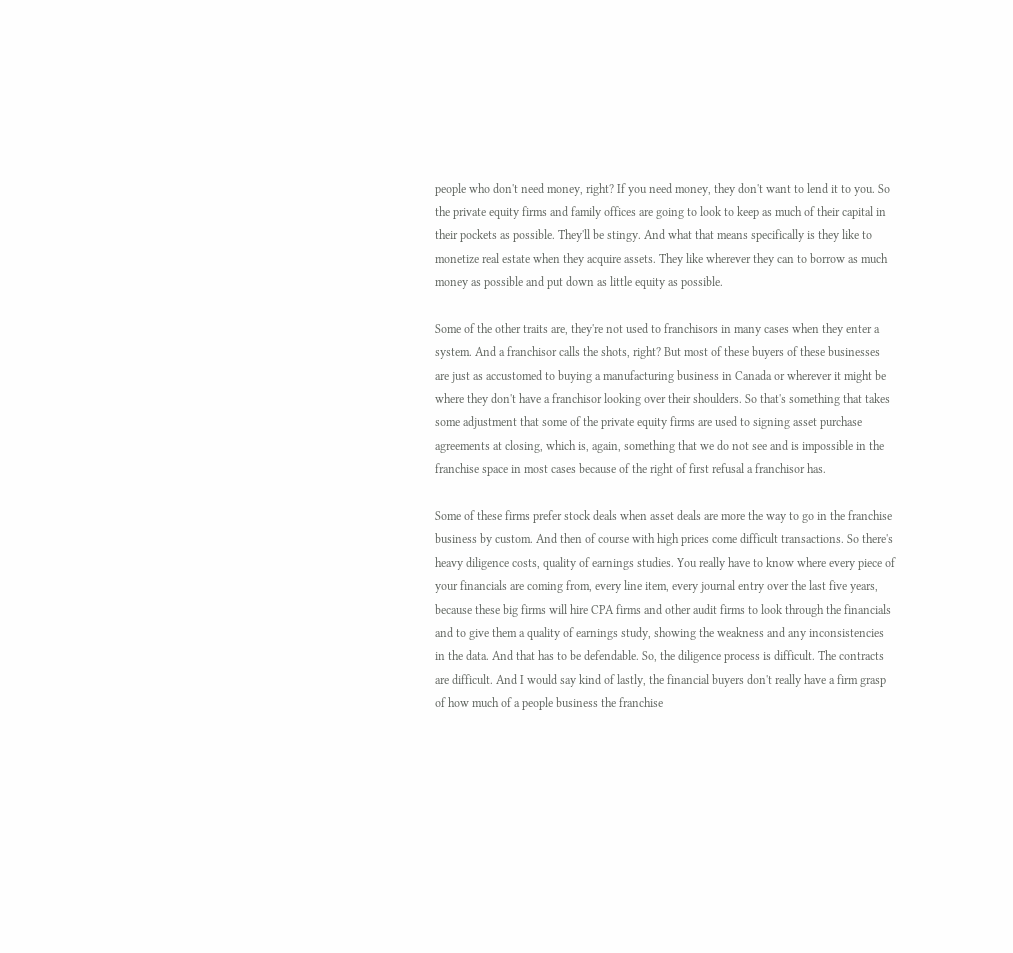people who don't need money, right? If you need money, they don't want to lend it to you. So the private equity firms and family offices are going to look to keep as much of their capital in their pockets as possible. They'll be stingy. And what that means specifically is they like to monetize real estate when they acquire assets. They like wherever they can to borrow as much money as possible and put down as little equity as possible.

Some of the other traits are, they're not used to franchisors in many cases when they enter a system. And a franchisor calls the shots, right? But most of these buyers of these businesses are just as accustomed to buying a manufacturing business in Canada or wherever it might be where they don't have a franchisor looking over their shoulders. So that's something that takes some adjustment that some of the private equity firms are used to signing asset purchase agreements at closing, which is, again, something that we do not see and is impossible in the franchise space in most cases because of the right of first refusal a franchisor has.

Some of these firms prefer stock deals when asset deals are more the way to go in the franchise business by custom. And then of course with high prices come difficult transactions. So there's heavy diligence costs, quality of earnings studies. You really have to know where every piece of your financials are coming from, every line item, every journal entry over the last five years, because these big firms will hire CPA firms and other audit firms to look through the financials and to give them a quality of earnings study, showing the weakness and any inconsistencies in the data. And that has to be defendable. So, the diligence process is difficult. The contracts are difficult. And I would say kind of lastly, the financial buyers don't really have a firm grasp of how much of a people business the franchise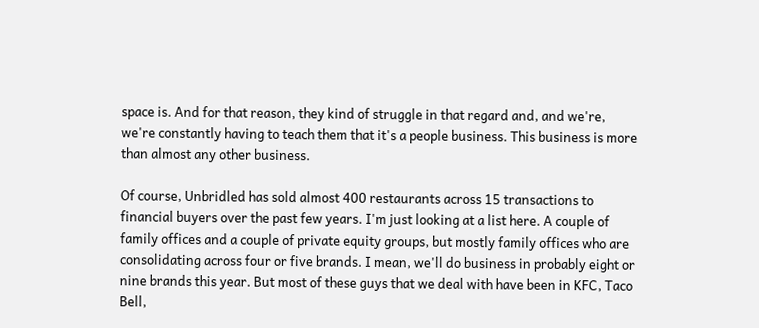space is. And for that reason, they kind of struggle in that regard and, and we're, we're constantly having to teach them that it's a people business. This business is more than almost any other business.

Of course, Unbridled has sold almost 400 restaurants across 15 transactions to financial buyers over the past few years. I'm just looking at a list here. A couple of family offices and a couple of private equity groups, but mostly family offices who are consolidating across four or five brands. I mean, we'll do business in probably eight or nine brands this year. But most of these guys that we deal with have been in KFC, Taco Bell,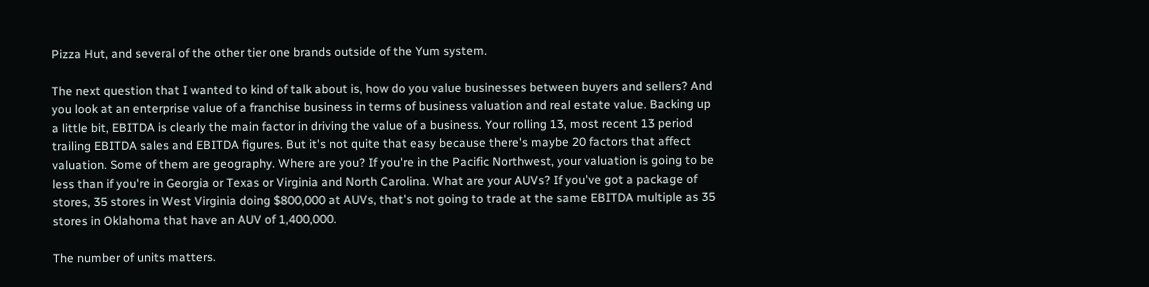Pizza Hut, and several of the other tier one brands outside of the Yum system.

The next question that I wanted to kind of talk about is, how do you value businesses between buyers and sellers? And you look at an enterprise value of a franchise business in terms of business valuation and real estate value. Backing up a little bit, EBITDA is clearly the main factor in driving the value of a business. Your rolling 13, most recent 13 period trailing EBITDA sales and EBITDA figures. But it's not quite that easy because there's maybe 20 factors that affect valuation. Some of them are geography. Where are you? If you're in the Pacific Northwest, your valuation is going to be less than if you're in Georgia or Texas or Virginia and North Carolina. What are your AUVs? If you've got a package of stores, 35 stores in West Virginia doing $800,000 at AUVs, that's not going to trade at the same EBITDA multiple as 35 stores in Oklahoma that have an AUV of 1,400,000.

The number of units matters.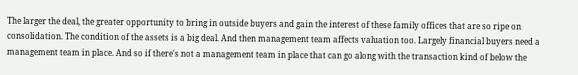The larger the deal, the greater opportunity to bring in outside buyers and gain the interest of these family offices that are so ripe on consolidation. The condition of the assets is a big deal. And then management team affects valuation too. Largely financial buyers need a management team in place. And so if there's not a management team in place that can go along with the transaction kind of below the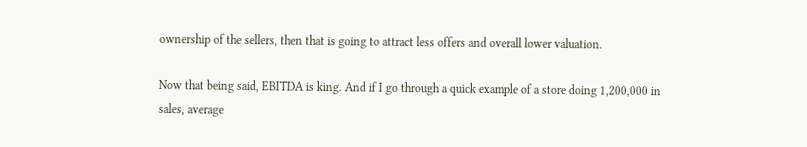ownership of the sellers, then that is going to attract less offers and overall lower valuation.

Now that being said, EBITDA is king. And if I go through a quick example of a store doing 1,200,000 in sales, average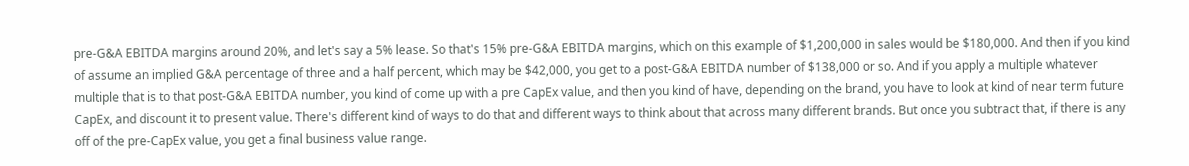pre-G&A EBITDA margins around 20%, and let's say a 5% lease. So that's 15% pre-G&A EBITDA margins, which on this example of $1,200,000 in sales would be $180,000. And then if you kind of assume an implied G&A percentage of three and a half percent, which may be $42,000, you get to a post-G&A EBITDA number of $138,000 or so. And if you apply a multiple whatever multiple that is to that post-G&A EBITDA number, you kind of come up with a pre CapEx value, and then you kind of have, depending on the brand, you have to look at kind of near term future CapEx, and discount it to present value. There's different kind of ways to do that and different ways to think about that across many different brands. But once you subtract that, if there is any off of the pre-CapEx value, you get a final business value range.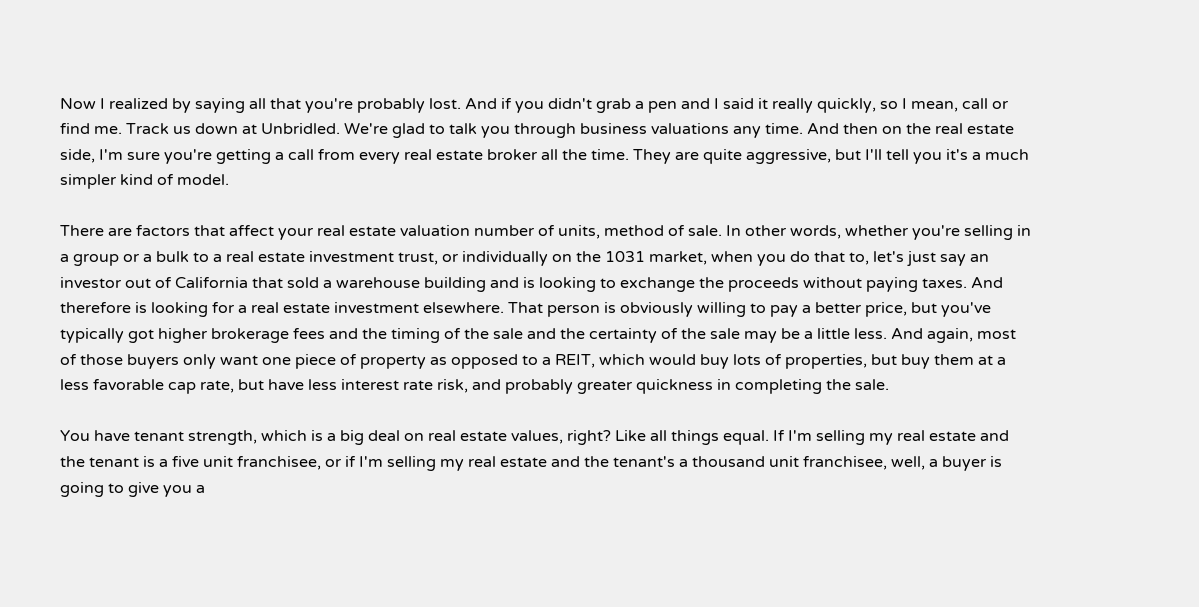Now I realized by saying all that you're probably lost. And if you didn't grab a pen and I said it really quickly, so I mean, call or find me. Track us down at Unbridled. We're glad to talk you through business valuations any time. And then on the real estate side, I'm sure you're getting a call from every real estate broker all the time. They are quite aggressive, but I'll tell you it's a much simpler kind of model.

There are factors that affect your real estate valuation number of units, method of sale. In other words, whether you're selling in a group or a bulk to a real estate investment trust, or individually on the 1031 market, when you do that to, let's just say an investor out of California that sold a warehouse building and is looking to exchange the proceeds without paying taxes. And therefore is looking for a real estate investment elsewhere. That person is obviously willing to pay a better price, but you've typically got higher brokerage fees and the timing of the sale and the certainty of the sale may be a little less. And again, most of those buyers only want one piece of property as opposed to a REIT, which would buy lots of properties, but buy them at a less favorable cap rate, but have less interest rate risk, and probably greater quickness in completing the sale.

You have tenant strength, which is a big deal on real estate values, right? Like all things equal. If I'm selling my real estate and the tenant is a five unit franchisee, or if I'm selling my real estate and the tenant's a thousand unit franchisee, well, a buyer is going to give you a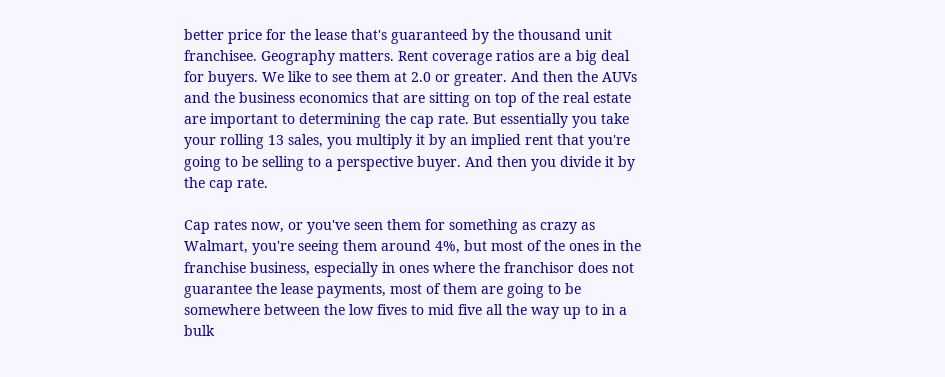better price for the lease that's guaranteed by the thousand unit franchisee. Geography matters. Rent coverage ratios are a big deal for buyers. We like to see them at 2.0 or greater. And then the AUVs and the business economics that are sitting on top of the real estate are important to determining the cap rate. But essentially you take your rolling 13 sales, you multiply it by an implied rent that you're going to be selling to a perspective buyer. And then you divide it by the cap rate.

Cap rates now, or you've seen them for something as crazy as Walmart, you're seeing them around 4%, but most of the ones in the franchise business, especially in ones where the franchisor does not guarantee the lease payments, most of them are going to be somewhere between the low fives to mid five all the way up to in a bulk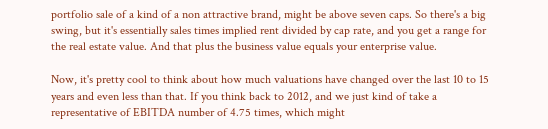portfolio sale of a kind of a non attractive brand, might be above seven caps. So there's a big swing, but it's essentially sales times implied rent divided by cap rate, and you get a range for the real estate value. And that plus the business value equals your enterprise value.

Now, it's pretty cool to think about how much valuations have changed over the last 10 to 15 years and even less than that. If you think back to 2012, and we just kind of take a representative of EBITDA number of 4.75 times, which might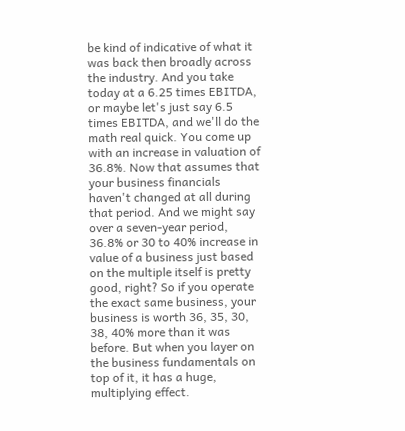be kind of indicative of what it was back then broadly across the industry. And you take today at a 6.25 times EBITDA, or maybe let's just say 6.5 times EBITDA, and we'll do the math real quick. You come up with an increase in valuation of 36.8%. Now that assumes that your business financials haven't changed at all during that period. And we might say over a seven-year period, 36.8% or 30 to 40% increase in value of a business just based on the multiple itself is pretty good, right? So if you operate the exact same business, your business is worth 36, 35, 30, 38, 40% more than it was before. But when you layer on the business fundamentals on top of it, it has a huge, multiplying effect.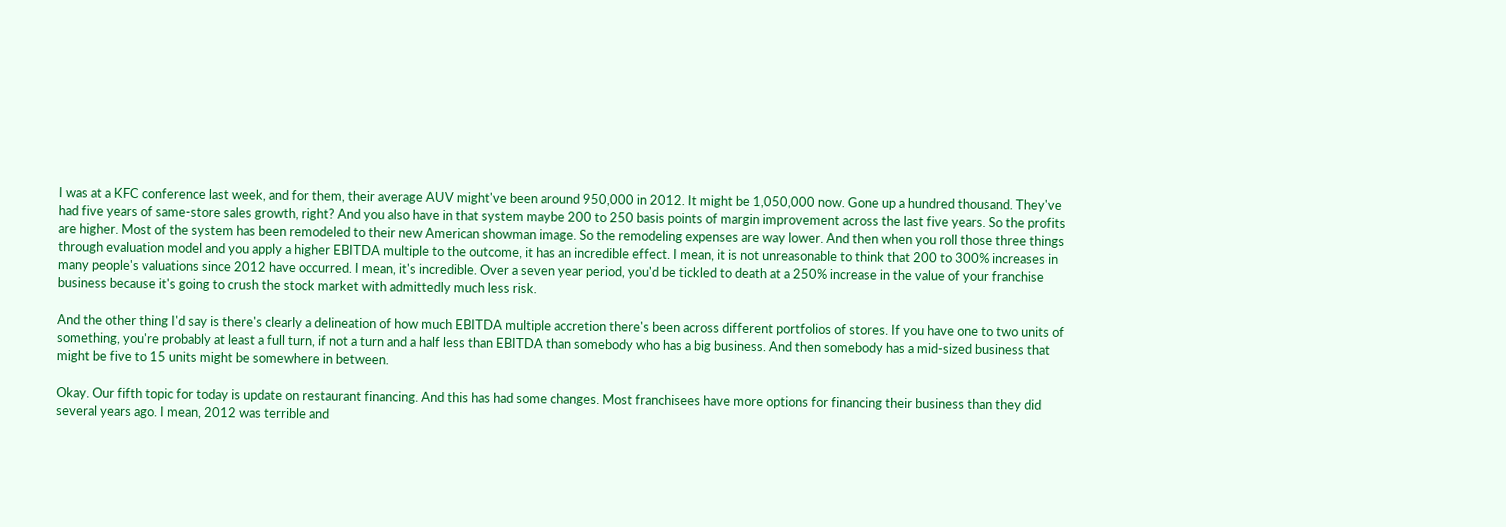I was at a KFC conference last week, and for them, their average AUV might've been around 950,000 in 2012. It might be 1,050,000 now. Gone up a hundred thousand. They've had five years of same-store sales growth, right? And you also have in that system maybe 200 to 250 basis points of margin improvement across the last five years. So the profits are higher. Most of the system has been remodeled to their new American showman image. So the remodeling expenses are way lower. And then when you roll those three things through evaluation model and you apply a higher EBITDA multiple to the outcome, it has an incredible effect. I mean, it is not unreasonable to think that 200 to 300% increases in many people's valuations since 2012 have occurred. I mean, it's incredible. Over a seven year period, you'd be tickled to death at a 250% increase in the value of your franchise business because it's going to crush the stock market with admittedly much less risk.

And the other thing I'd say is there's clearly a delineation of how much EBITDA multiple accretion there's been across different portfolios of stores. If you have one to two units of something, you're probably at least a full turn, if not a turn and a half less than EBITDA than somebody who has a big business. And then somebody has a mid-sized business that might be five to 15 units might be somewhere in between.

Okay. Our fifth topic for today is update on restaurant financing. And this has had some changes. Most franchisees have more options for financing their business than they did several years ago. I mean, 2012 was terrible and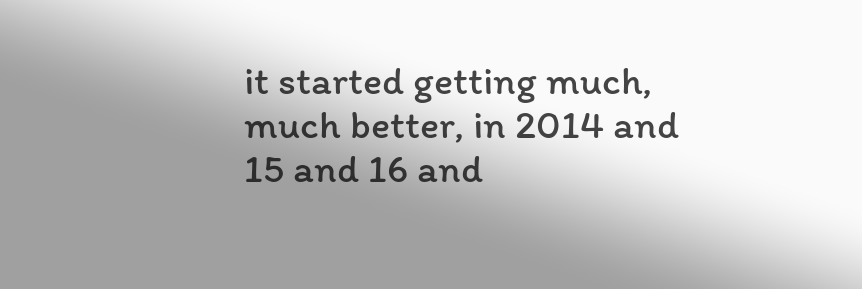it started getting much, much better, in 2014 and 15 and 16 and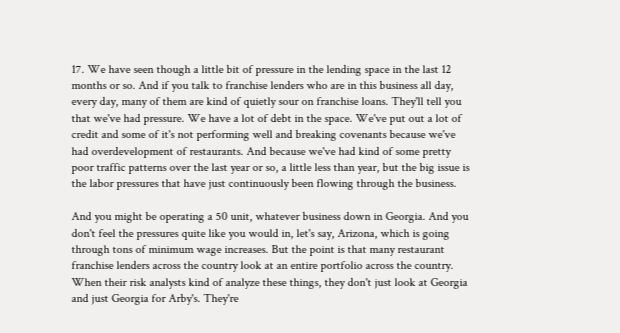17. We have seen though a little bit of pressure in the lending space in the last 12 months or so. And if you talk to franchise lenders who are in this business all day, every day, many of them are kind of quietly sour on franchise loans. They'll tell you that we've had pressure. We have a lot of debt in the space. We've put out a lot of credit and some of it's not performing well and breaking covenants because we've had overdevelopment of restaurants. And because we've had kind of some pretty poor traffic patterns over the last year or so, a little less than year, but the big issue is the labor pressures that have just continuously been flowing through the business.

And you might be operating a 50 unit, whatever business down in Georgia. And you don't feel the pressures quite like you would in, let's say, Arizona, which is going through tons of minimum wage increases. But the point is that many restaurant franchise lenders across the country look at an entire portfolio across the country. When their risk analysts kind of analyze these things, they don't just look at Georgia and just Georgia for Arby's. They're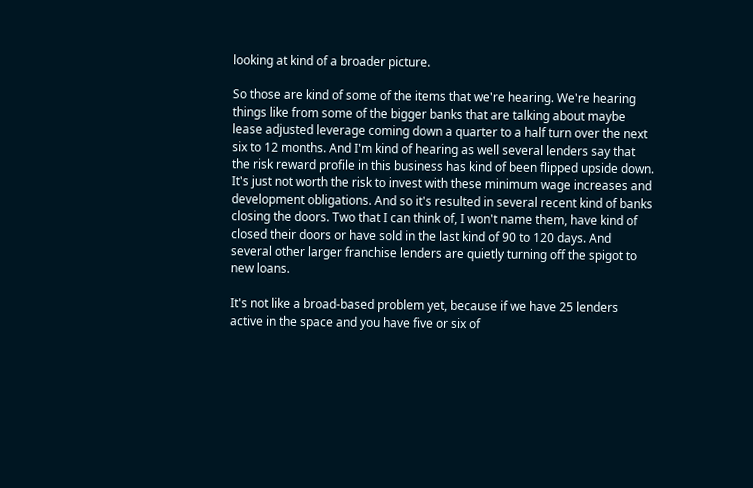looking at kind of a broader picture.

So those are kind of some of the items that we're hearing. We're hearing things like from some of the bigger banks that are talking about maybe lease adjusted leverage coming down a quarter to a half turn over the next six to 12 months. And I'm kind of hearing as well several lenders say that the risk reward profile in this business has kind of been flipped upside down. It's just not worth the risk to invest with these minimum wage increases and development obligations. And so it's resulted in several recent kind of banks closing the doors. Two that I can think of, I won't name them, have kind of closed their doors or have sold in the last kind of 90 to 120 days. And several other larger franchise lenders are quietly turning off the spigot to new loans.

It's not like a broad-based problem yet, because if we have 25 lenders active in the space and you have five or six of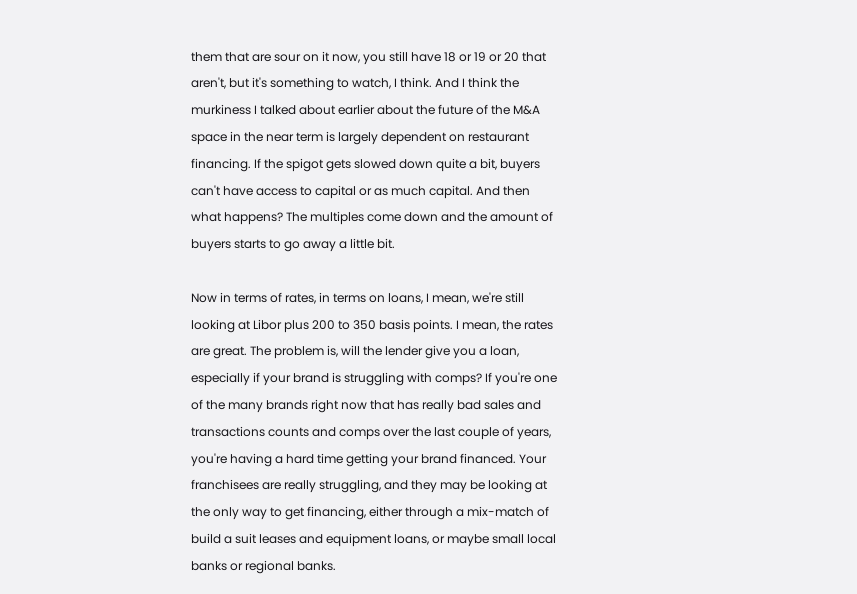them that are sour on it now, you still have 18 or 19 or 20 that aren't, but it's something to watch, I think. And I think the murkiness I talked about earlier about the future of the M&A space in the near term is largely dependent on restaurant financing. If the spigot gets slowed down quite a bit, buyers can't have access to capital or as much capital. And then what happens? The multiples come down and the amount of buyers starts to go away a little bit.

Now in terms of rates, in terms on loans, I mean, we're still looking at Libor plus 200 to 350 basis points. I mean, the rates are great. The problem is, will the lender give you a loan, especially if your brand is struggling with comps? If you're one of the many brands right now that has really bad sales and transactions counts and comps over the last couple of years, you're having a hard time getting your brand financed. Your franchisees are really struggling, and they may be looking at the only way to get financing, either through a mix-match of build a suit leases and equipment loans, or maybe small local banks or regional banks.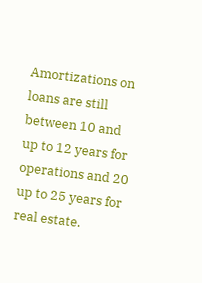Amortizations on loans are still between 10 and up to 12 years for operations and 20 up to 25 years for real estate.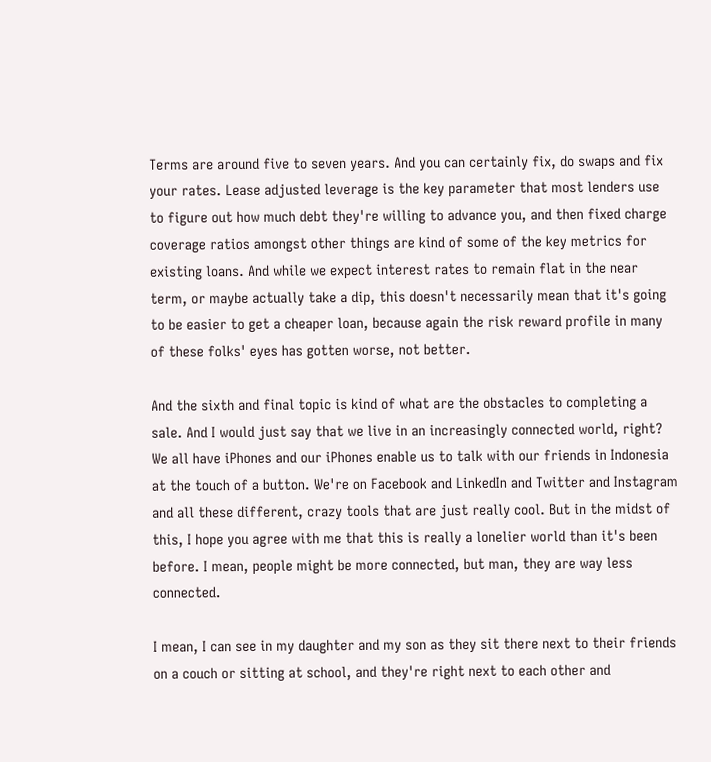Terms are around five to seven years. And you can certainly fix, do swaps and fix your rates. Lease adjusted leverage is the key parameter that most lenders use to figure out how much debt they're willing to advance you, and then fixed charge coverage ratios amongst other things are kind of some of the key metrics for existing loans. And while we expect interest rates to remain flat in the near term, or maybe actually take a dip, this doesn't necessarily mean that it's going to be easier to get a cheaper loan, because again the risk reward profile in many of these folks' eyes has gotten worse, not better.

And the sixth and final topic is kind of what are the obstacles to completing a sale. And I would just say that we live in an increasingly connected world, right? We all have iPhones and our iPhones enable us to talk with our friends in Indonesia at the touch of a button. We're on Facebook and LinkedIn and Twitter and Instagram and all these different, crazy tools that are just really cool. But in the midst of this, I hope you agree with me that this is really a lonelier world than it's been before. I mean, people might be more connected, but man, they are way less connected.

I mean, I can see in my daughter and my son as they sit there next to their friends on a couch or sitting at school, and they're right next to each other and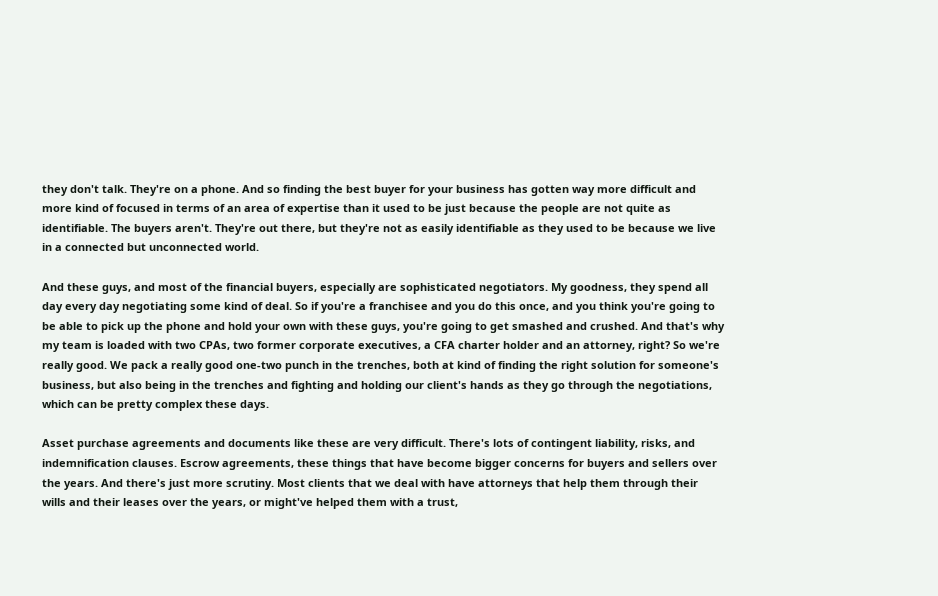they don't talk. They're on a phone. And so finding the best buyer for your business has gotten way more difficult and more kind of focused in terms of an area of expertise than it used to be just because the people are not quite as identifiable. The buyers aren't. They're out there, but they're not as easily identifiable as they used to be because we live in a connected but unconnected world.

And these guys, and most of the financial buyers, especially are sophisticated negotiators. My goodness, they spend all day every day negotiating some kind of deal. So if you're a franchisee and you do this once, and you think you're going to be able to pick up the phone and hold your own with these guys, you're going to get smashed and crushed. And that's why my team is loaded with two CPAs, two former corporate executives, a CFA charter holder and an attorney, right? So we're really good. We pack a really good one-two punch in the trenches, both at kind of finding the right solution for someone's business, but also being in the trenches and fighting and holding our client's hands as they go through the negotiations, which can be pretty complex these days.

Asset purchase agreements and documents like these are very difficult. There's lots of contingent liability, risks, and indemnification clauses. Escrow agreements, these things that have become bigger concerns for buyers and sellers over the years. And there's just more scrutiny. Most clients that we deal with have attorneys that help them through their wills and their leases over the years, or might've helped them with a trust,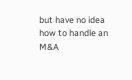but have no idea how to handle an M&A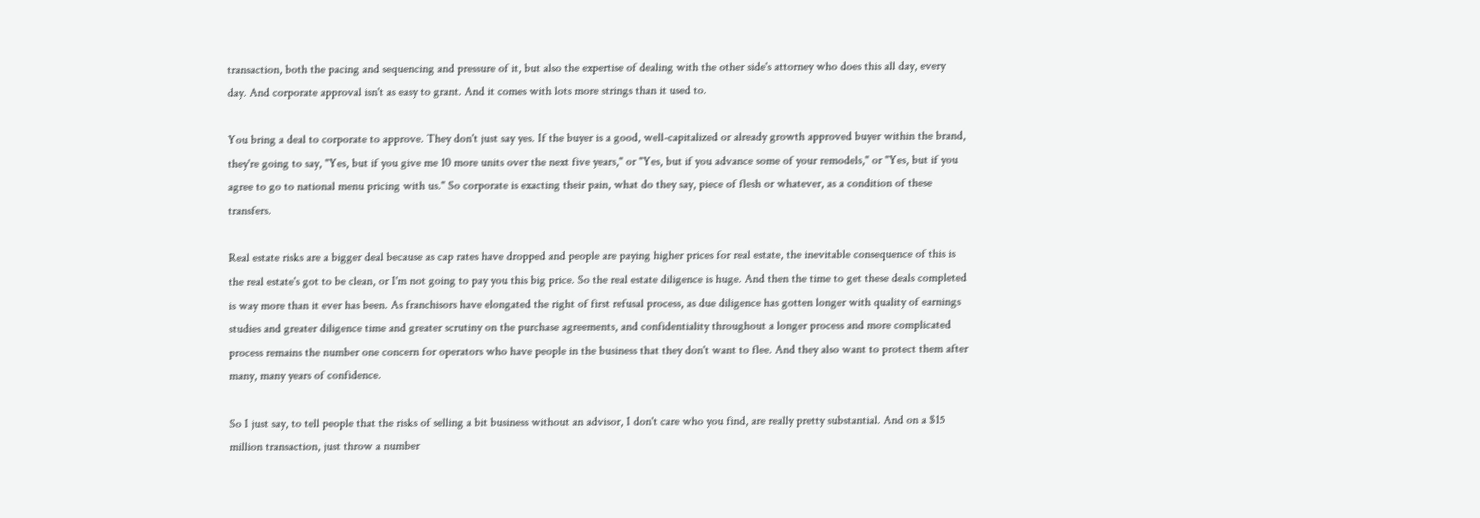transaction, both the pacing and sequencing and pressure of it, but also the expertise of dealing with the other side's attorney who does this all day, every day. And corporate approval isn't as easy to grant. And it comes with lots more strings than it used to.

You bring a deal to corporate to approve. They don't just say yes. If the buyer is a good, well-capitalized or already growth approved buyer within the brand, they're going to say, "Yes, but if you give me 10 more units over the next five years," or "Yes, but if you advance some of your remodels," or "Yes, but if you agree to go to national menu pricing with us." So corporate is exacting their pain, what do they say, piece of flesh or whatever, as a condition of these transfers.

Real estate risks are a bigger deal because as cap rates have dropped and people are paying higher prices for real estate, the inevitable consequence of this is the real estate's got to be clean, or I'm not going to pay you this big price. So the real estate diligence is huge. And then the time to get these deals completed is way more than it ever has been. As franchisors have elongated the right of first refusal process, as due diligence has gotten longer with quality of earnings studies and greater diligence time and greater scrutiny on the purchase agreements, and confidentiality throughout a longer process and more complicated process remains the number one concern for operators who have people in the business that they don't want to flee. And they also want to protect them after many, many years of confidence.

So I just say, to tell people that the risks of selling a bit business without an advisor, I don't care who you find, are really pretty substantial. And on a $15 million transaction, just throw a number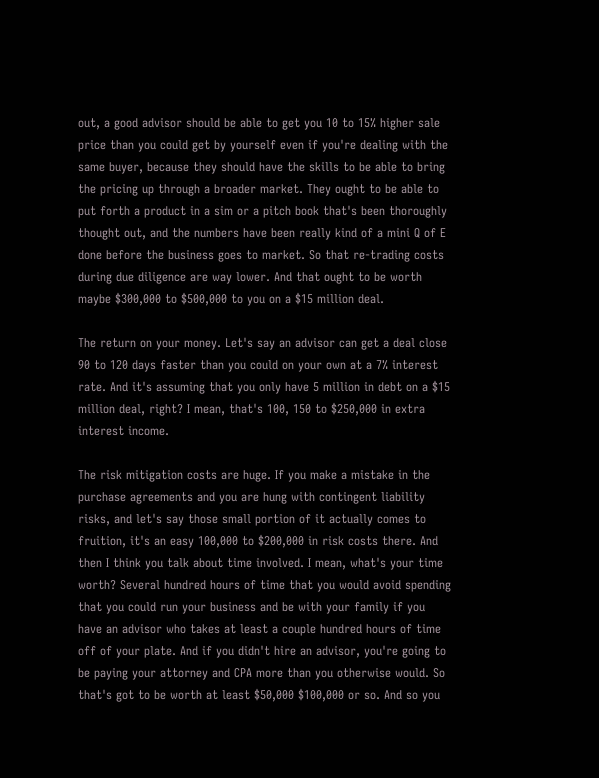out, a good advisor should be able to get you 10 to 15% higher sale price than you could get by yourself even if you're dealing with the same buyer, because they should have the skills to be able to bring the pricing up through a broader market. They ought to be able to put forth a product in a sim or a pitch book that's been thoroughly thought out, and the numbers have been really kind of a mini Q of E done before the business goes to market. So that re-trading costs during due diligence are way lower. And that ought to be worth maybe $300,000 to $500,000 to you on a $15 million deal.

The return on your money. Let's say an advisor can get a deal close 90 to 120 days faster than you could on your own at a 7% interest rate. And it's assuming that you only have 5 million in debt on a $15 million deal, right? I mean, that's 100, 150 to $250,000 in extra interest income.

The risk mitigation costs are huge. If you make a mistake in the purchase agreements and you are hung with contingent liability risks, and let's say those small portion of it actually comes to fruition, it's an easy 100,000 to $200,000 in risk costs there. And then I think you talk about time involved. I mean, what's your time worth? Several hundred hours of time that you would avoid spending that you could run your business and be with your family if you have an advisor who takes at least a couple hundred hours of time off of your plate. And if you didn't hire an advisor, you're going to be paying your attorney and CPA more than you otherwise would. So that's got to be worth at least $50,000 $100,000 or so. And so you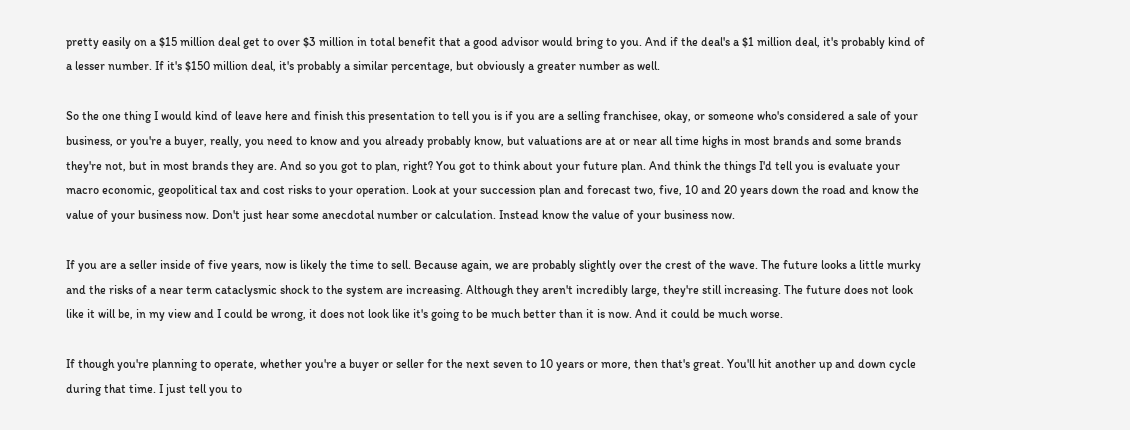pretty easily on a $15 million deal get to over $3 million in total benefit that a good advisor would bring to you. And if the deal's a $1 million deal, it's probably kind of a lesser number. If it's $150 million deal, it's probably a similar percentage, but obviously a greater number as well.

So the one thing I would kind of leave here and finish this presentation to tell you is if you are a selling franchisee, okay, or someone who's considered a sale of your business, or you're a buyer, really, you need to know and you already probably know, but valuations are at or near all time highs in most brands and some brands they're not, but in most brands they are. And so you got to plan, right? You got to think about your future plan. And think the things I'd tell you is evaluate your macro economic, geopolitical tax and cost risks to your operation. Look at your succession plan and forecast two, five, 10 and 20 years down the road and know the value of your business now. Don't just hear some anecdotal number or calculation. Instead know the value of your business now.

If you are a seller inside of five years, now is likely the time to sell. Because again, we are probably slightly over the crest of the wave. The future looks a little murky and the risks of a near term cataclysmic shock to the system are increasing. Although they aren't incredibly large, they're still increasing. The future does not look like it will be, in my view and I could be wrong, it does not look like it's going to be much better than it is now. And it could be much worse.

If though you're planning to operate, whether you're a buyer or seller for the next seven to 10 years or more, then that's great. You'll hit another up and down cycle during that time. I just tell you to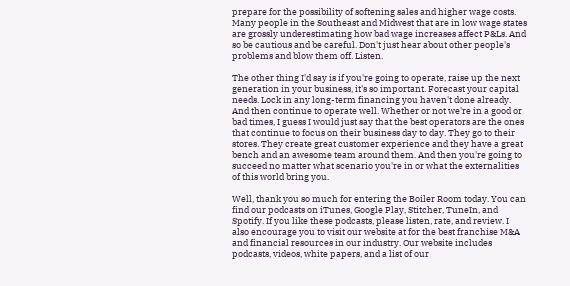prepare for the possibility of softening sales and higher wage costs. Many people in the Southeast and Midwest that are in low wage states are grossly underestimating how bad wage increases affect P&Ls. And so be cautious and be careful. Don't just hear about other people's problems and blow them off. Listen.

The other thing I'd say is if you're going to operate, raise up the next generation in your business, it's so important. Forecast your capital needs. Lock in any long-term financing you haven't done already. And then continue to operate well. Whether or not we're in a good or bad times, I guess I would just say that the best operators are the ones that continue to focus on their business day to day. They go to their stores. They create great customer experience and they have a great bench and an awesome team around them. And then you're going to succeed no matter what scenario you're in or what the externalities of this world bring you.

Well, thank you so much for entering the Boiler Room today. You can find our podcasts on iTunes, Google Play, Stitcher, TuneIn, and Spotify. If you like these podcasts, please listen, rate, and review. I also encourage you to visit our website at for the best franchise M&A and financial resources in our industry. Our website includes podcasts, videos, white papers, and a list of our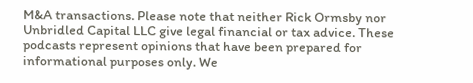M&A transactions. Please note that neither Rick Ormsby nor Unbridled Capital LLC give legal financial or tax advice. These podcasts represent opinions that have been prepared for informational purposes only. We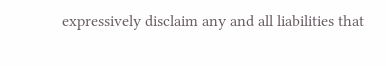expressively disclaim any and all liabilities that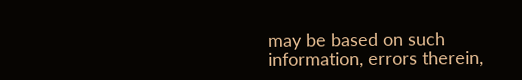may be based on such information, errors therein,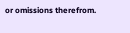or omissions therefrom.